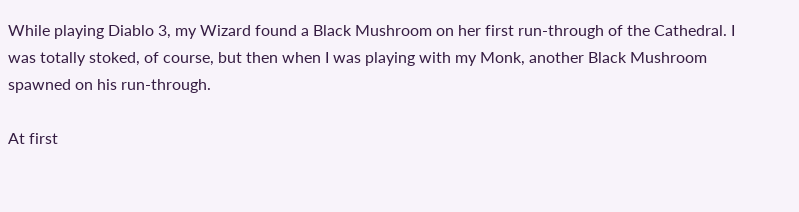While playing Diablo 3, my Wizard found a Black Mushroom on her first run-through of the Cathedral. I was totally stoked, of course, but then when I was playing with my Monk, another Black Mushroom spawned on his run-through.

At first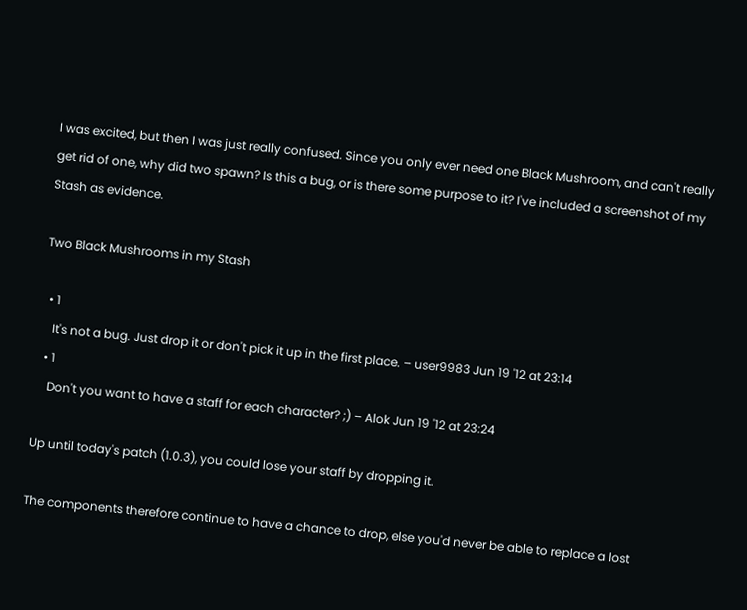I was excited, but then I was just really confused. Since you only ever need one Black Mushroom, and can't really get rid of one, why did two spawn? Is this a bug, or is there some purpose to it? I've included a screenshot of my Stash as evidence.

Two Black Mushrooms in my Stash

  • 1
    It's not a bug. Just drop it or don't pick it up in the first place. – user9983 Jun 19 '12 at 23:14
  • 1
    Don't you want to have a staff for each character? ;) – Alok Jun 19 '12 at 23:24

Up until today's patch (1.0.3), you could lose your staff by dropping it.

The components therefore continue to have a chance to drop, else you'd never be able to replace a lost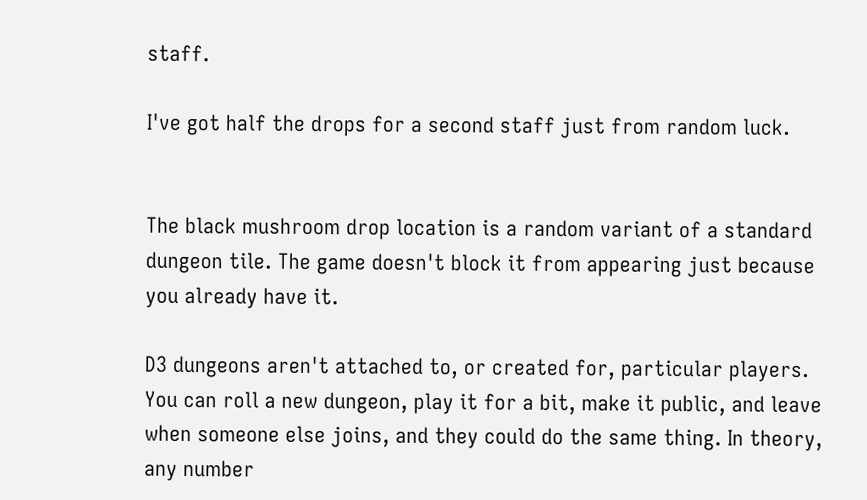staff.

I've got half the drops for a second staff just from random luck.


The black mushroom drop location is a random variant of a standard dungeon tile. The game doesn't block it from appearing just because you already have it.

D3 dungeons aren't attached to, or created for, particular players. You can roll a new dungeon, play it for a bit, make it public, and leave when someone else joins, and they could do the same thing. In theory, any number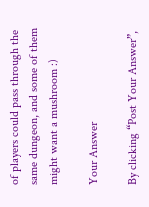of players could pass through the same dungeon, and some of them might want a mushroom :)

Your Answer

By clicking “Post Your Answer”,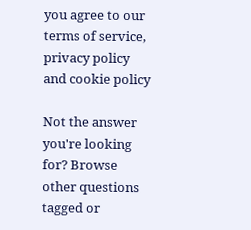you agree to our terms of service, privacy policy and cookie policy

Not the answer you're looking for? Browse other questions tagged or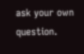ask your own question.